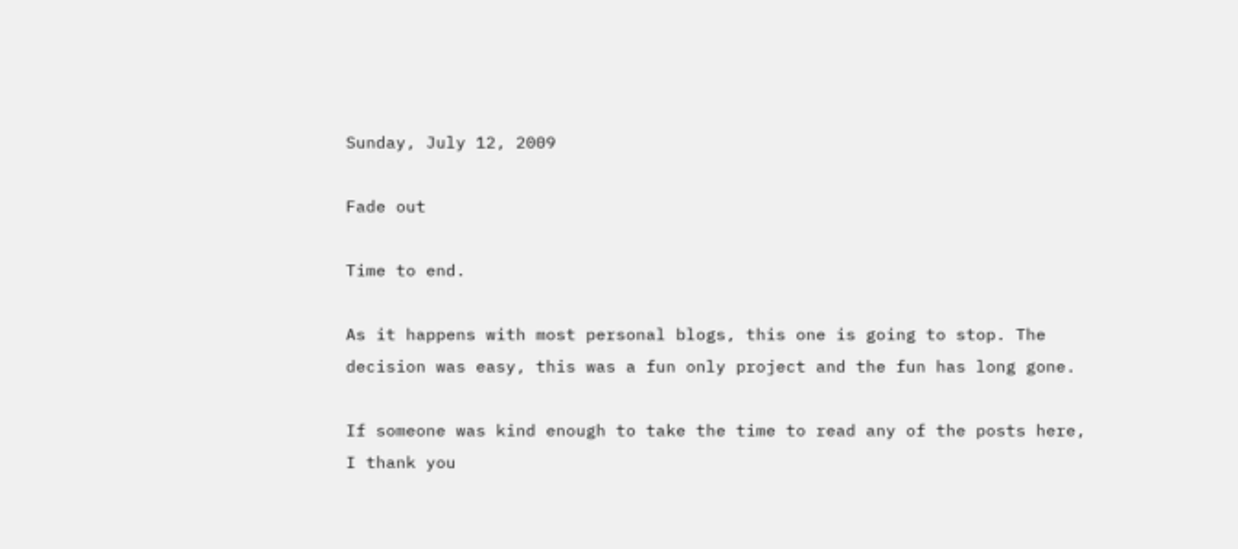Sunday, July 12, 2009

Fade out

Time to end.

As it happens with most personal blogs, this one is going to stop. The decision was easy, this was a fun only project and the fun has long gone.

If someone was kind enough to take the time to read any of the posts here, I thank you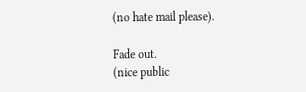(no hate mail please).

Fade out.
(nice public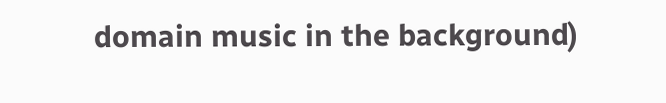domain music in the background)